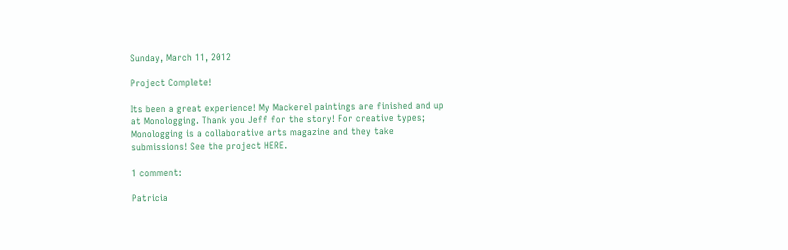Sunday, March 11, 2012

Project Complete!

Its been a great experience! My Mackerel paintings are finished and up at Monologging. Thank you Jeff for the story! For creative types; Monologging is a collaborative arts magazine and they take submissions! See the project HERE.

1 comment:

Patricia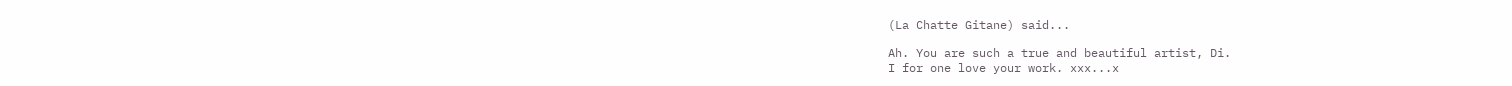(La Chatte Gitane) said...

Ah. You are such a true and beautiful artist, Di.
I for one love your work. xxx...x